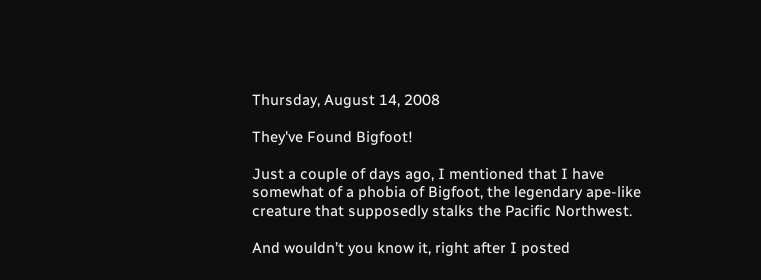Thursday, August 14, 2008

They've Found Bigfoot!

Just a couple of days ago, I mentioned that I have somewhat of a phobia of Bigfoot, the legendary ape-like creature that supposedly stalks the Pacific Northwest.

And wouldn’t you know it, right after I posted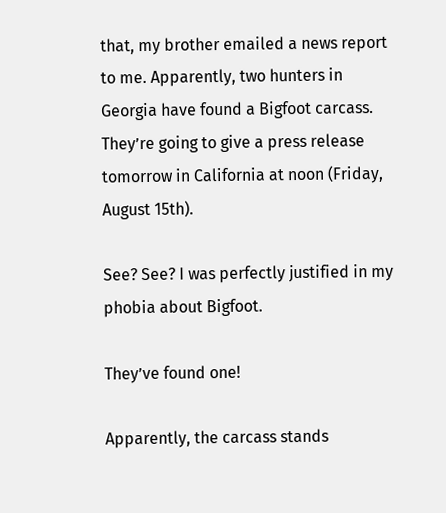that, my brother emailed a news report to me. Apparently, two hunters in Georgia have found a Bigfoot carcass. They’re going to give a press release tomorrow in California at noon (Friday, August 15th).

See? See? I was perfectly justified in my phobia about Bigfoot.

They’ve found one!

Apparently, the carcass stands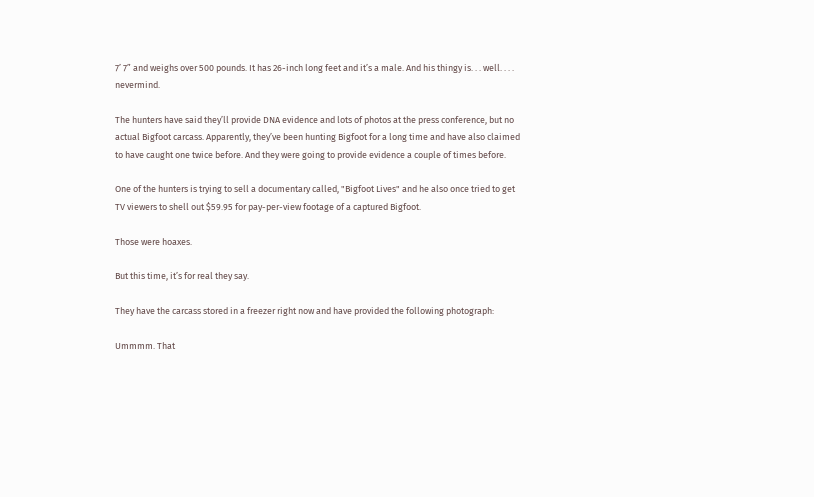7’ 7” and weighs over 500 pounds. It has 26-inch long feet and it’s a male. And his thingy is. . . well. . . . nevermind.

The hunters have said they’ll provide DNA evidence and lots of photos at the press conference, but no actual Bigfoot carcass. Apparently, they’ve been hunting Bigfoot for a long time and have also claimed to have caught one twice before. And they were going to provide evidence a couple of times before.

One of the hunters is trying to sell a documentary called, "Bigfoot Lives" and he also once tried to get TV viewers to shell out $59.95 for pay-per-view footage of a captured Bigfoot.

Those were hoaxes.

But this time, it’s for real they say.

They have the carcass stored in a freezer right now and have provided the following photograph:

Ummmm. That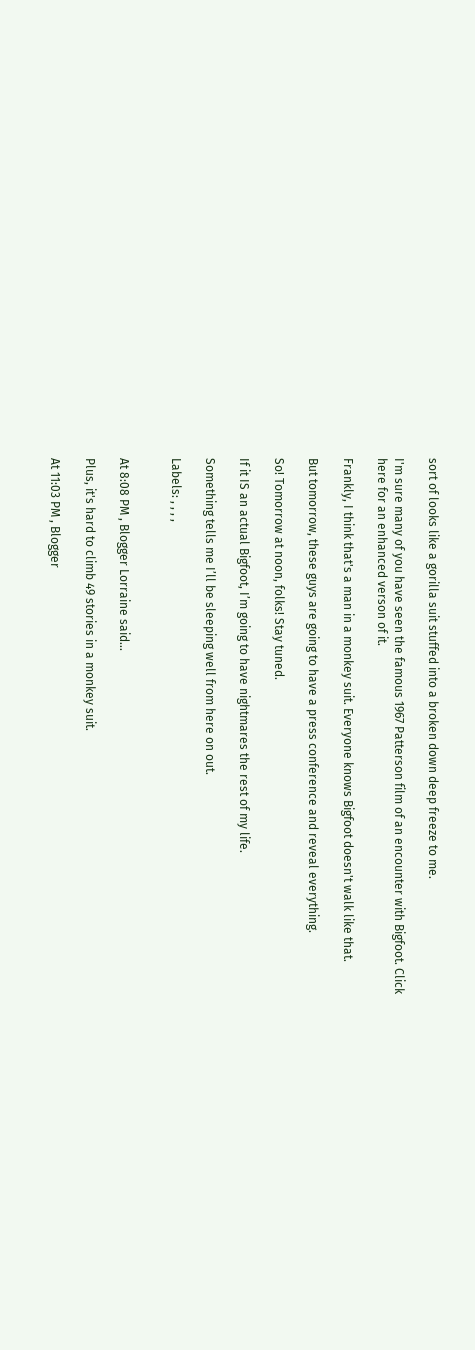sort of looks like a gorilla suit stuffed into a broken down deep freeze to me.

I'm sure many of you have seen the famous 1967 Patterson film of an encounter with Bigfoot. Click here for an enhanced verson of it.

Frankly, I think that's a man in a monkey suit. Everyone knows Bigfoot doesn't walk like that.

But tomorrow, these guys are going to have a press conference and reveal everything.

So! Tomorrow at noon, folks! Stay tuned.

If it IS an actual Bigfoot, I’m going to have nightmares the rest of my life.

Something tells me I’ll be sleeping well from here on out.

Labels: , , , ,


At 8:08 PM , Blogger Lorraine said...

Plus, it's hard to climb 49 stories in a monkey suit.

At 11:03 PM , Blogger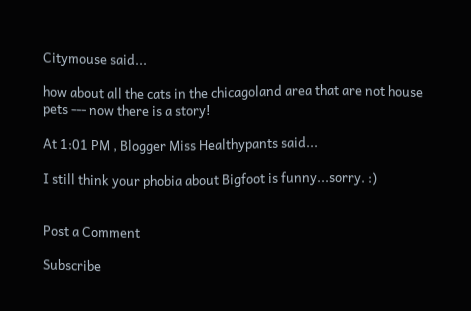Citymouse said...

how about all the cats in the chicagoland area that are not house pets --- now there is a story!

At 1:01 PM , Blogger Miss Healthypants said...

I still think your phobia about Bigfoot is funny...sorry. :)


Post a Comment

Subscribe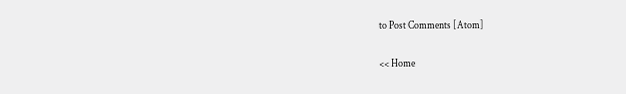to Post Comments [Atom]

<< Home